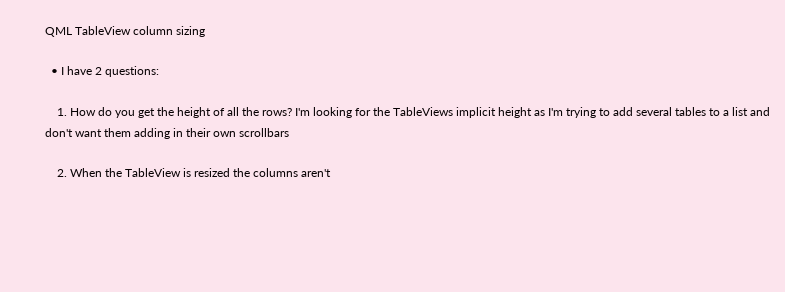QML TableView column sizing

  • I have 2 questions:

    1. How do you get the height of all the rows? I'm looking for the TableViews implicit height as I'm trying to add several tables to a list and don't want them adding in their own scrollbars

    2. When the TableView is resized the columns aren't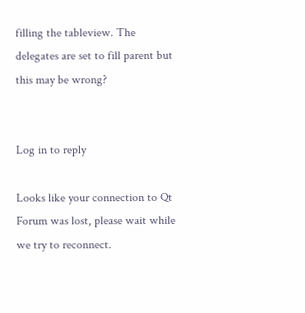filling the tableview. The delegates are set to fill parent but this may be wrong?


Log in to reply

Looks like your connection to Qt Forum was lost, please wait while we try to reconnect.